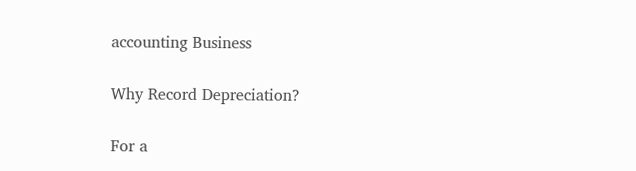accounting Business

Why Record Depreciation?

For a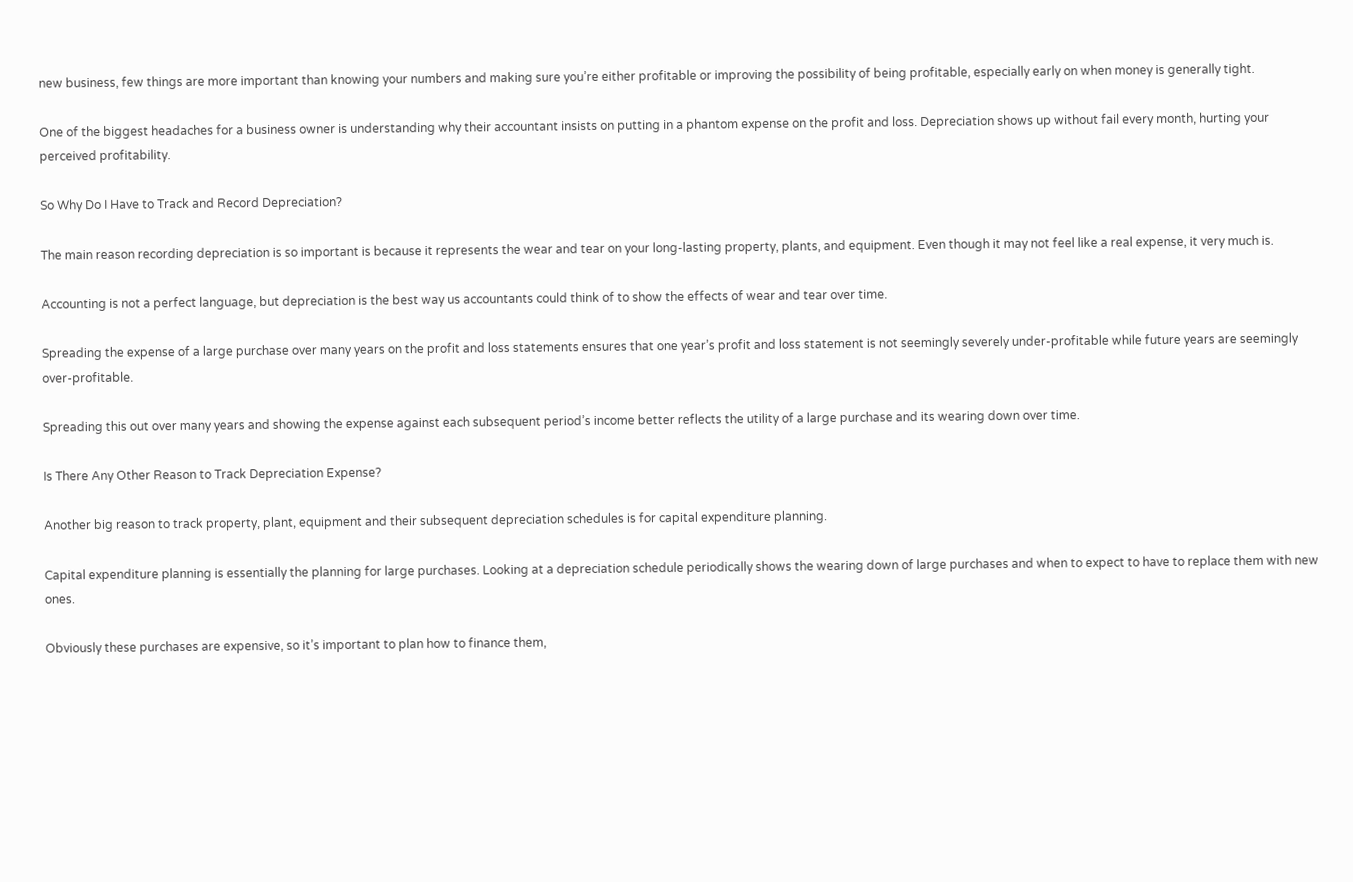new business, few things are more important than knowing your numbers and making sure you’re either profitable or improving the possibility of being profitable, especially early on when money is generally tight.

One of the biggest headaches for a business owner is understanding why their accountant insists on putting in a phantom expense on the profit and loss. Depreciation shows up without fail every month, hurting your perceived profitability.

So Why Do I Have to Track and Record Depreciation?

The main reason recording depreciation is so important is because it represents the wear and tear on your long-lasting property, plants, and equipment. Even though it may not feel like a real expense, it very much is.

Accounting is not a perfect language, but depreciation is the best way us accountants could think of to show the effects of wear and tear over time.

Spreading the expense of a large purchase over many years on the profit and loss statements ensures that one year’s profit and loss statement is not seemingly severely under-profitable while future years are seemingly over-profitable.

Spreading this out over many years and showing the expense against each subsequent period’s income better reflects the utility of a large purchase and its wearing down over time.

Is There Any Other Reason to Track Depreciation Expense?

Another big reason to track property, plant, equipment and their subsequent depreciation schedules is for capital expenditure planning.

Capital expenditure planning is essentially the planning for large purchases. Looking at a depreciation schedule periodically shows the wearing down of large purchases and when to expect to have to replace them with new ones.

Obviously these purchases are expensive, so it’s important to plan how to finance them,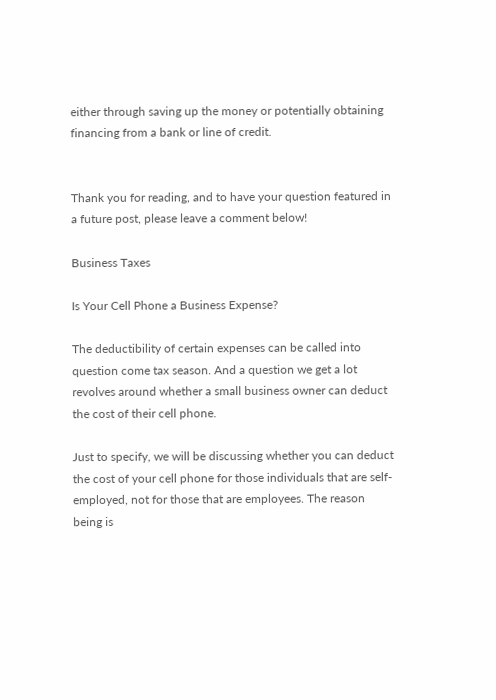either through saving up the money or potentially obtaining financing from a bank or line of credit.


Thank you for reading, and to have your question featured in a future post, please leave a comment below!

Business Taxes

Is Your Cell Phone a Business Expense?

The deductibility of certain expenses can be called into question come tax season. And a question we get a lot revolves around whether a small business owner can deduct the cost of their cell phone.

Just to specify, we will be discussing whether you can deduct the cost of your cell phone for those individuals that are self-employed, not for those that are employees. The reason being is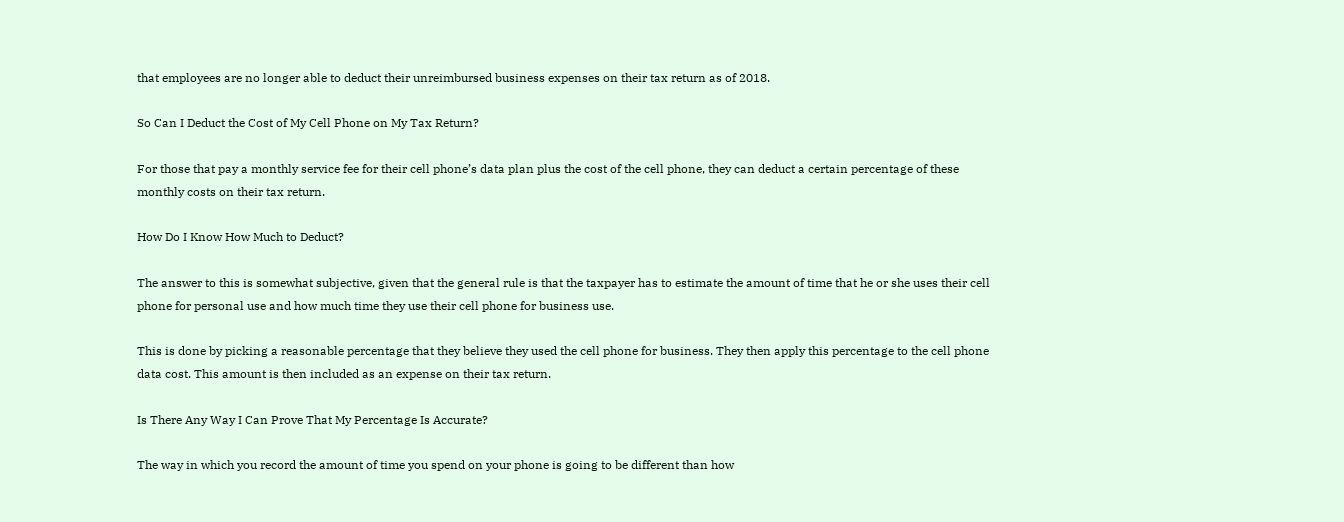that employees are no longer able to deduct their unreimbursed business expenses on their tax return as of 2018.

So Can I Deduct the Cost of My Cell Phone on My Tax Return?

For those that pay a monthly service fee for their cell phone’s data plan plus the cost of the cell phone, they can deduct a certain percentage of these monthly costs on their tax return.

How Do I Know How Much to Deduct?

The answer to this is somewhat subjective, given that the general rule is that the taxpayer has to estimate the amount of time that he or she uses their cell phone for personal use and how much time they use their cell phone for business use.

This is done by picking a reasonable percentage that they believe they used the cell phone for business. They then apply this percentage to the cell phone data cost. This amount is then included as an expense on their tax return.

Is There Any Way I Can Prove That My Percentage Is Accurate?

The way in which you record the amount of time you spend on your phone is going to be different than how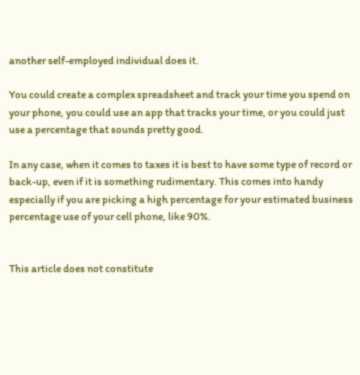another self-employed individual does it.

You could create a complex spreadsheet and track your time you spend on your phone, you could use an app that tracks your time, or you could just use a percentage that sounds pretty good.

In any case, when it comes to taxes it is best to have some type of record or back-up, even if it is something rudimentary. This comes into handy especially if you are picking a high percentage for your estimated business percentage use of your cell phone, like 90%.


This article does not constitute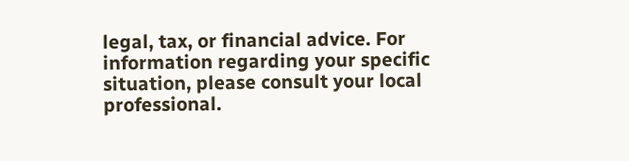legal, tax, or financial advice. For information regarding your specific situation, please consult your local professional.